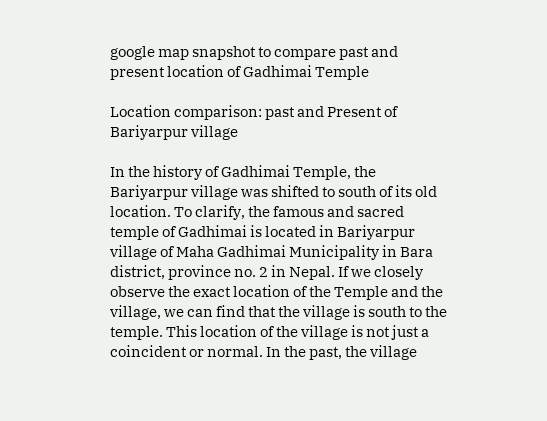google map snapshot to compare past and present location of Gadhimai Temple

Location comparison: past and Present of Bariyarpur village

In the history of Gadhimai Temple, the Bariyarpur village was shifted to south of its old location. To clarify, the famous and sacred temple of Gadhimai is located in Bariyarpur village of Maha Gadhimai Municipality in Bara district, province no. 2 in Nepal. If we closely observe the exact location of the Temple and the village, we can find that the village is south to the temple. This location of the village is not just a coincident or normal. In the past, the village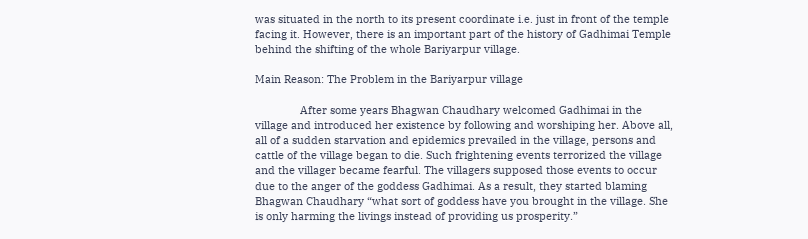was situated in the north to its present coordinate i.e. just in front of the temple facing it. However, there is an important part of the history of Gadhimai Temple behind the shifting of the whole Bariyarpur village.

Main Reason: The Problem in the Bariyarpur village

               After some years Bhagwan Chaudhary welcomed Gadhimai in the village and introduced her existence by following and worshiping her. Above all, all of a sudden starvation and epidemics prevailed in the village, persons and cattle of the village began to die. Such frightening events terrorized the village and the villager became fearful. The villagers supposed those events to occur due to the anger of the goddess Gadhimai. As a result, they started blaming Bhagwan Chaudhary “what sort of goddess have you brought in the village. She is only harming the livings instead of providing us prosperity.”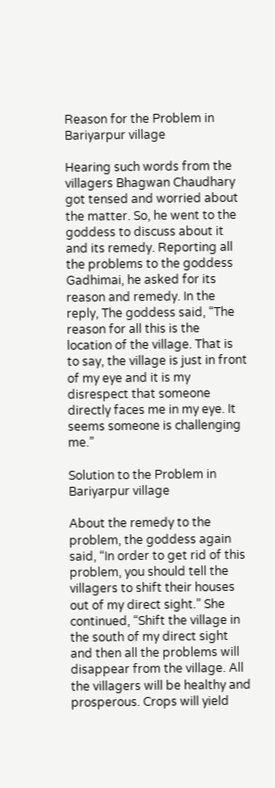Reason for the Problem in Bariyarpur village

Hearing such words from the villagers Bhagwan Chaudhary got tensed and worried about the matter. So, he went to the goddess to discuss about it and its remedy. Reporting all the problems to the goddess Gadhimai, he asked for its reason and remedy. In the reply, The goddess said, “The reason for all this is the location of the village. That is to say, the village is just in front of my eye and it is my disrespect that someone directly faces me in my eye. It seems someone is challenging me.”

Solution to the Problem in Bariyarpur village

About the remedy to the problem, the goddess again said, “In order to get rid of this problem, you should tell the villagers to shift their houses out of my direct sight.” She continued, “Shift the village in the south of my direct sight and then all the problems will disappear from the village. All the villagers will be healthy and prosperous. Crops will yield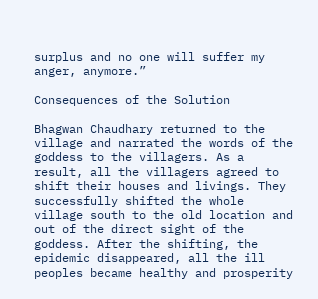surplus and no one will suffer my anger, anymore.”

Consequences of the Solution

Bhagwan Chaudhary returned to the village and narrated the words of the goddess to the villagers. As a result, all the villagers agreed to shift their houses and livings. They successfully shifted the whole village south to the old location and out of the direct sight of the goddess. After the shifting, the epidemic disappeared, all the ill peoples became healthy and prosperity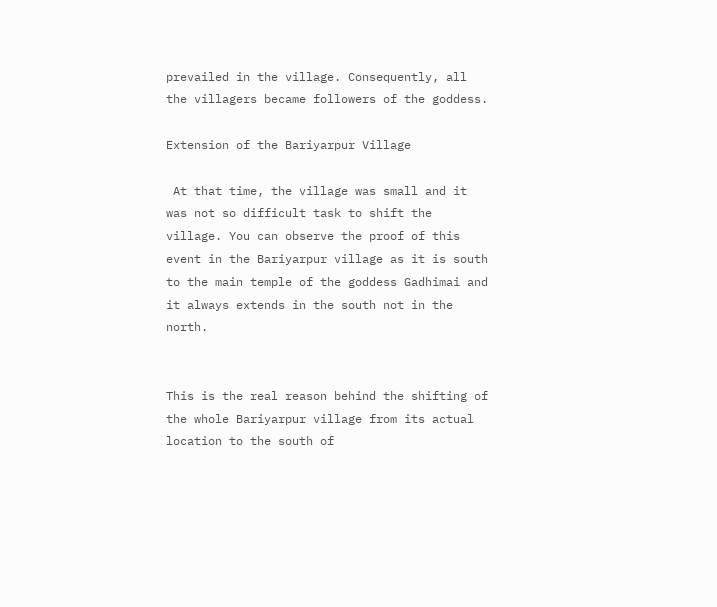prevailed in the village. Consequently, all the villagers became followers of the goddess.

Extension of the Bariyarpur Village

 At that time, the village was small and it was not so difficult task to shift the village. You can observe the proof of this event in the Bariyarpur village as it is south to the main temple of the goddess Gadhimai and it always extends in the south not in the north.


This is the real reason behind the shifting of the whole Bariyarpur village from its actual location to the south of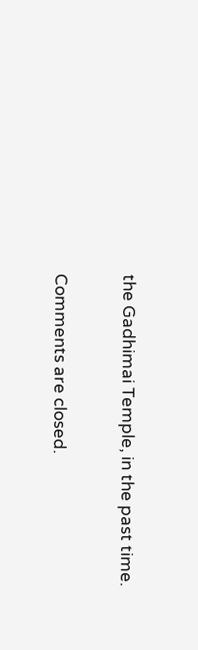the Gadhimai Temple, in the past time.

Comments are closed.